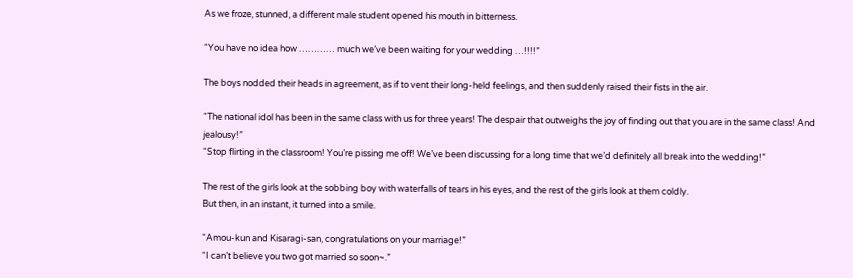As we froze, stunned, a different male student opened his mouth in bitterness.

“You have no idea how ………… much we’ve been waiting for your wedding …!!!!”

The boys nodded their heads in agreement, as if to vent their long-held feelings, and then suddenly raised their fists in the air.

“The national idol has been in the same class with us for three years! The despair that outweighs the joy of finding out that you are in the same class! And jealousy!”
“Stop flirting in the classroom! You’re pissing me off! We’ve been discussing for a long time that we’d definitely all break into the wedding!”

The rest of the girls look at the sobbing boy with waterfalls of tears in his eyes, and the rest of the girls look at them coldly.
But then, in an instant, it turned into a smile.

“Amou-kun and Kisaragi-san, congratulations on your marriage!”
“I can’t believe you two got married so soon~.”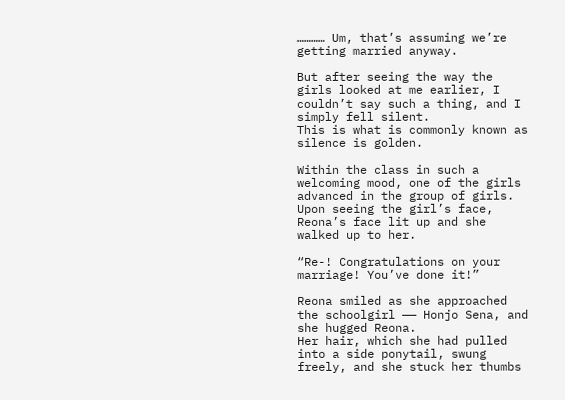………… Um, that’s assuming we’re getting married anyway.

But after seeing the way the girls looked at me earlier, I couldn’t say such a thing, and I simply fell silent.
This is what is commonly known as silence is golden.

Within the class in such a welcoming mood, one of the girls advanced in the group of girls.
Upon seeing the girl’s face, Reona’s face lit up and she walked up to her.

“Re-! Congratulations on your marriage! You’ve done it!”

Reona smiled as she approached the schoolgirl —— Honjo Sena, and she hugged Reona.
Her hair, which she had pulled into a side ponytail, swung freely, and she stuck her thumbs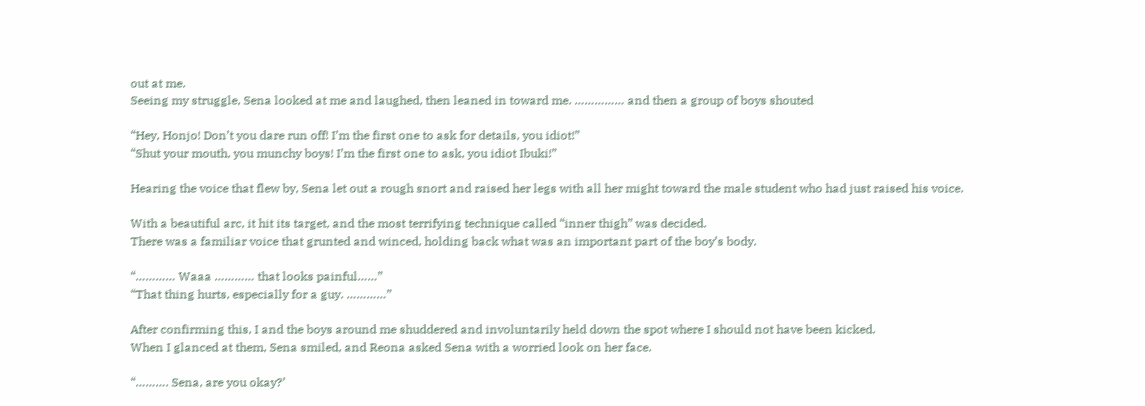out at me.
Seeing my struggle, Sena looked at me and laughed, then leaned in toward me. …………… and then a group of boys shouted

“Hey, Honjo! Don’t you dare run off! I’m the first one to ask for details, you idiot!”
“Shut your mouth, you munchy boys! I’m the first one to ask, you idiot Ibuki!”

Hearing the voice that flew by, Sena let out a rough snort and raised her legs with all her might toward the male student who had just raised his voice.

With a beautiful arc, it hit its target, and the most terrifying technique called “inner thigh” was decided.
There was a familiar voice that grunted and winced, holding back what was an important part of the boy’s body.

“………… Waaa ………… that looks painful……”
“That thing hurts, especially for a guy. …………”

After confirming this, I and the boys around me shuddered and involuntarily held down the spot where I should not have been kicked.
When I glanced at them, Sena smiled, and Reona asked Sena with a worried look on her face.

“………. Sena, are you okay?’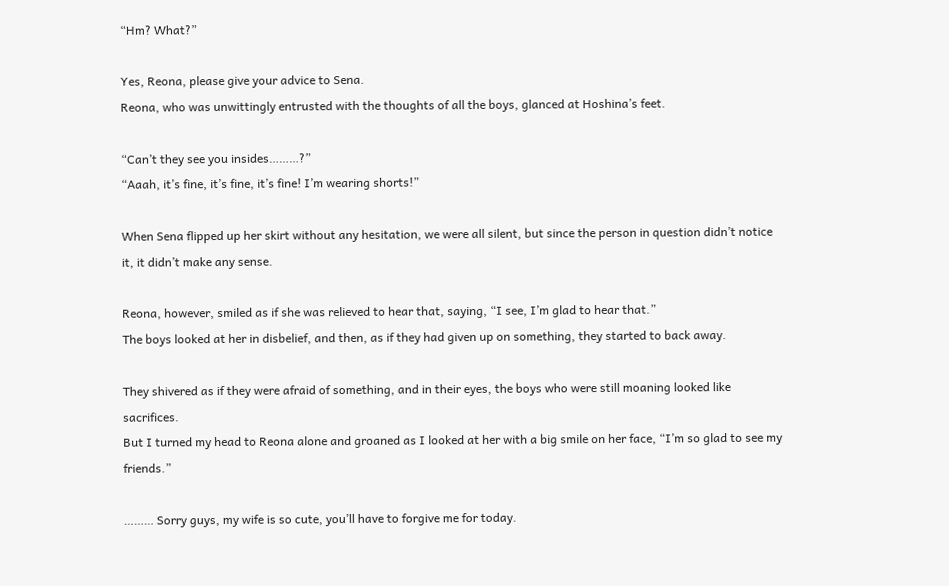“Hm? What?”

Yes, Reona, please give your advice to Sena.
Reona, who was unwittingly entrusted with the thoughts of all the boys, glanced at Hoshina’s feet.

“Can’t they see you insides………?”
“Aaah, it’s fine, it’s fine, it’s fine! I’m wearing shorts!”

When Sena flipped up her skirt without any hesitation, we were all silent, but since the person in question didn’t notice it, it didn’t make any sense.

Reona, however, smiled as if she was relieved to hear that, saying, “I see, I’m glad to hear that.”
The boys looked at her in disbelief, and then, as if they had given up on something, they started to back away.

They shivered as if they were afraid of something, and in their eyes, the boys who were still moaning looked like sacrifices.
But I turned my head to Reona alone and groaned as I looked at her with a big smile on her face, “I’m so glad to see my friends.”

……… Sorry guys, my wife is so cute, you’ll have to forgive me for today.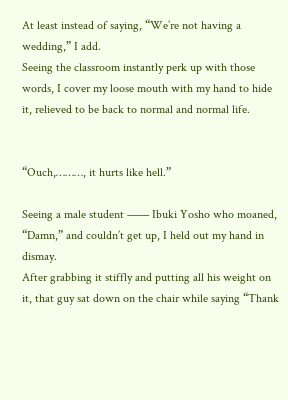At least instead of saying, “We’re not having a wedding,” I add.
Seeing the classroom instantly perk up with those words, I cover my loose mouth with my hand to hide it, relieved to be back to normal and normal life.


“Ouch,………, it hurts like hell.”

Seeing a male student —— Ibuki Yosho who moaned, “Damn,” and couldn’t get up, I held out my hand in dismay.
After grabbing it stiffly and putting all his weight on it, that guy sat down on the chair while saying “Thank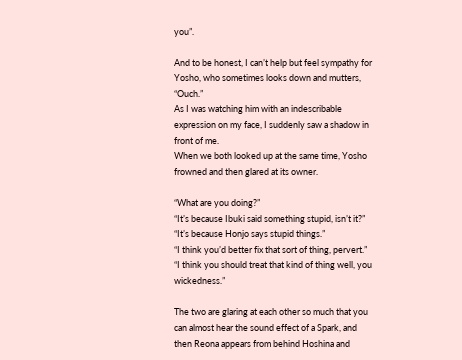you”.

And to be honest, I can’t help but feel sympathy for Yosho, who sometimes looks down and mutters, “Ouch.”
As I was watching him with an indescribable expression on my face, I suddenly saw a shadow in front of me.
When we both looked up at the same time, Yosho frowned and then glared at its owner.

“What are you doing?”
“It’s because Ibuki said something stupid, isn’t it?”
“It’s because Honjo says stupid things.”
“I think you’d better fix that sort of thing, pervert.”
“I think you should treat that kind of thing well, you wickedness.”

The two are glaring at each other so much that you can almost hear the sound effect of a Spark, and then Reona appears from behind Hoshina and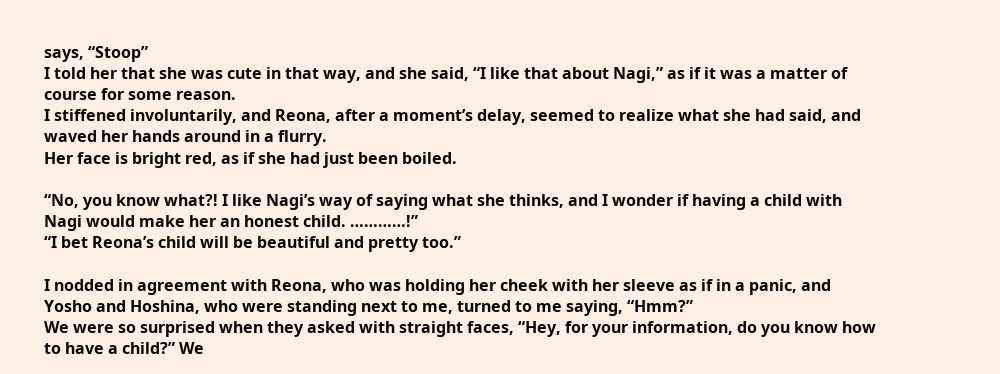says, “Stoop”
I told her that she was cute in that way, and she said, “I like that about Nagi,” as if it was a matter of course for some reason.
I stiffened involuntarily, and Reona, after a moment’s delay, seemed to realize what she had said, and waved her hands around in a flurry.
Her face is bright red, as if she had just been boiled.

“No, you know what?! I like Nagi’s way of saying what she thinks, and I wonder if having a child with Nagi would make her an honest child. …………!”
“I bet Reona’s child will be beautiful and pretty too.”

I nodded in agreement with Reona, who was holding her cheek with her sleeve as if in a panic, and Yosho and Hoshina, who were standing next to me, turned to me saying, “Hmm?”
We were so surprised when they asked with straight faces, “Hey, for your information, do you know how to have a child?” We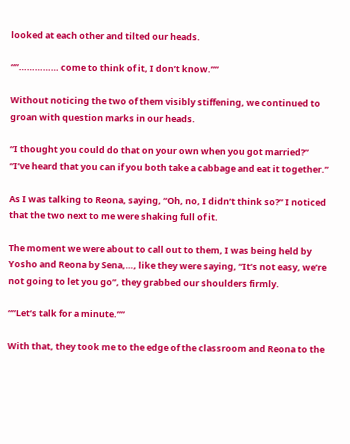looked at each other and tilted our heads.

“”…………… come to think of it, I don’t know.””

Without noticing the two of them visibly stiffening, we continued to groan with question marks in our heads.

“I thought you could do that on your own when you got married?”
“I’ve heard that you can if you both take a cabbage and eat it together.”

As I was talking to Reona, saying, “Oh, no, I didn’t think so?” I noticed that the two next to me were shaking full of it.

The moment we were about to call out to them, I was being held by Yosho and Reona by Sena,…, like they were saying, “It’s not easy, we’re not going to let you go”, they grabbed our shoulders firmly.

“”Let’s talk for a minute.””

With that, they took me to the edge of the classroom and Reona to the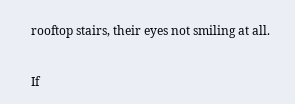rooftop stairs, their eyes not smiling at all.

If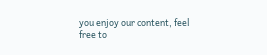you enjoy our content, feel free to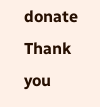donate  Thank you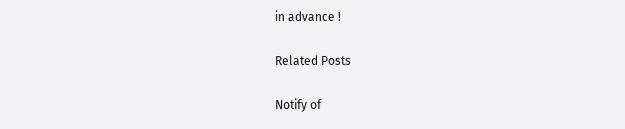in advance !

Related Posts

Notify of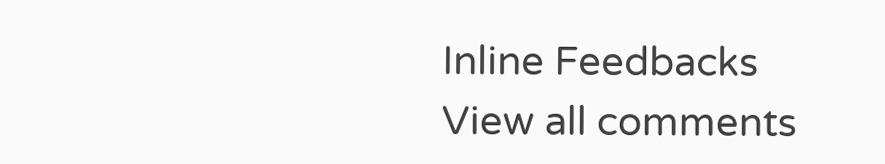Inline Feedbacks
View all comments